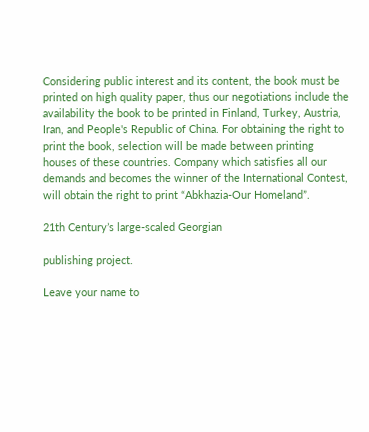Considering public interest and its content, the book must be printed on high quality paper, thus our negotiations include the availability the book to be printed in Finland, Turkey, Austria, Iran, and People's Republic of China. For obtaining the right to print the book, selection will be made between printing houses of these countries. Company which satisfies all our demands and becomes the winner of the International Contest, will obtain the right to print “Abkhazia-Our Homeland”.

21th Century’s large-scaled Georgian

publishing project.

Leave your name to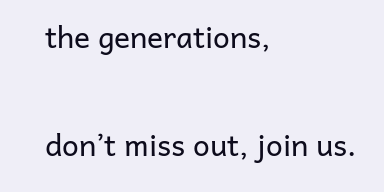the generations,

don’t miss out, join us.